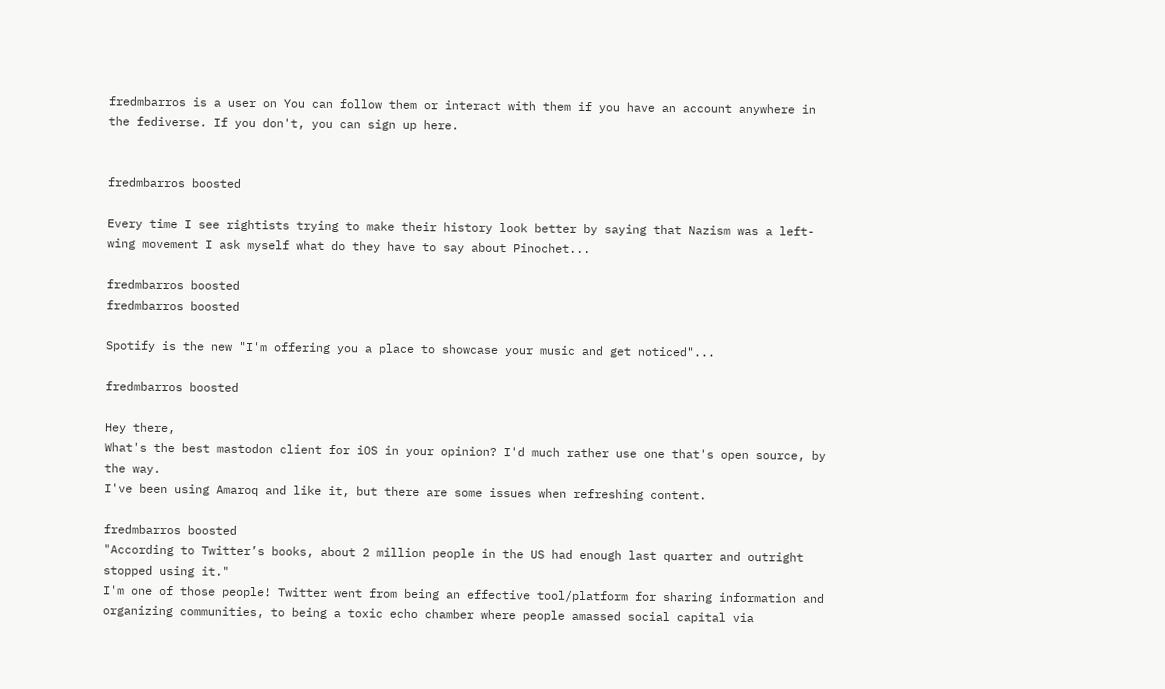fredmbarros is a user on You can follow them or interact with them if you have an account anywhere in the fediverse. If you don't, you can sign up here.


fredmbarros boosted

Every time I see rightists trying to make their history look better by saying that Nazism was a left-wing movement I ask myself what do they have to say about Pinochet...

fredmbarros boosted
fredmbarros boosted

Spotify is the new "I'm offering you a place to showcase your music and get noticed"...

fredmbarros boosted

Hey there,
What's the best mastodon client for iOS in your opinion? I'd much rather use one that's open source, by the way.
I've been using Amaroq and like it, but there are some issues when refreshing content.

fredmbarros boosted
"According to Twitter’s books, about 2 million people in the US had enough last quarter and outright stopped using it."
I'm one of those people! Twitter went from being an effective tool/platform for sharing information and organizing communities, to being a toxic echo chamber where people amassed social capital via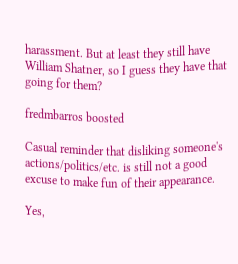harassment. But at least they still have William Shatner, so I guess they have that going for them?

fredmbarros boosted

Casual reminder that disliking someone's actions/politics/etc. is still not a good excuse to make fun of their appearance.

Yes,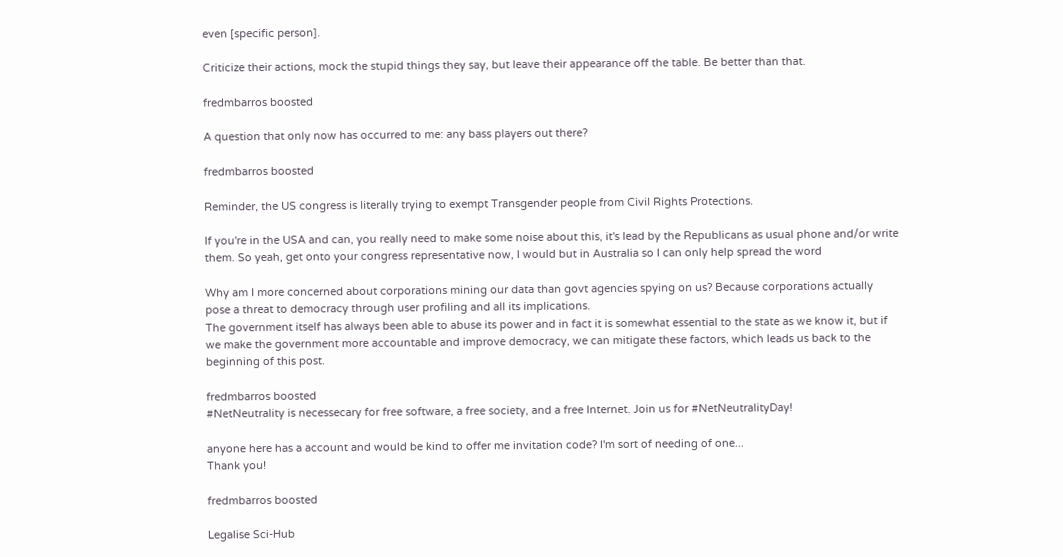even [specific person].

Criticize their actions, mock the stupid things they say, but leave their appearance off the table. Be better than that.

fredmbarros boosted

A question that only now has occurred to me: any bass players out there?

fredmbarros boosted

Reminder, the US congress is literally trying to exempt Transgender people from Civil Rights Protections.

If you're in the USA and can, you really need to make some noise about this, it's lead by the Republicans as usual phone and/or write them. So yeah, get onto your congress representative now, I would but in Australia so I can only help spread the word

Why am I more concerned about corporations mining our data than govt agencies spying on us? Because corporations actually pose a threat to democracy through user profiling and all its implications.
The government itself has always been able to abuse its power and in fact it is somewhat essential to the state as we know it, but if we make the government more accountable and improve democracy, we can mitigate these factors, which leads us back to the beginning of this post.

fredmbarros boosted
#NetNeutrality is necessecary for free software, a free society, and a free Internet. Join us for #NetNeutralityDay!

anyone here has a account and would be kind to offer me invitation code? I'm sort of needing of one...
Thank you!

fredmbarros boosted

Legalise Sci-Hub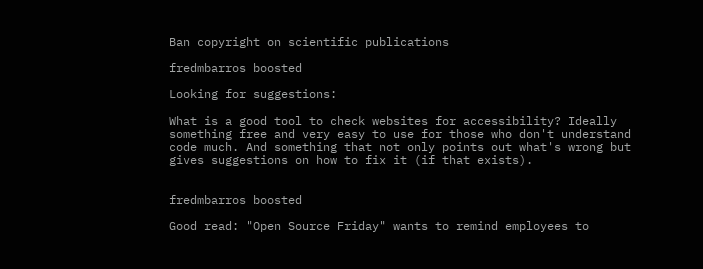Ban copyright on scientific publications

fredmbarros boosted

Looking for suggestions:

What is a good tool to check websites for accessibility? Ideally something free and very easy to use for those who don't understand code much. And something that not only points out what's wrong but gives suggestions on how to fix it (if that exists).


fredmbarros boosted

Good read: "Open Source Friday" wants to remind employees to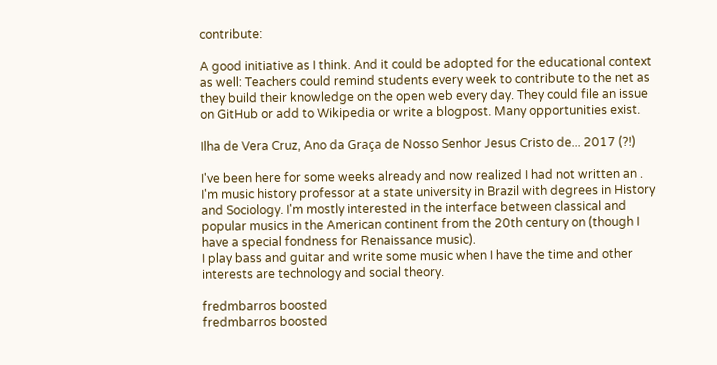contribute:

A good initiative as I think. And it could be adopted for the educational context as well: Teachers could remind students every week to contribute to the net as they build their knowledge on the open web every day. They could file an issue on GitHub or add to Wikipedia or write a blogpost. Many opportunities exist.

Ilha de Vera Cruz, Ano da Graça de Nosso Senhor Jesus Cristo de... 2017 (?!)

I've been here for some weeks already and now realized I had not written an .
I'm music history professor at a state university in Brazil with degrees in History and Sociology. I'm mostly interested in the interface between classical and popular musics in the American continent from the 20th century on (though I have a special fondness for Renaissance music).
I play bass and guitar and write some music when I have the time and other interests are technology and social theory.

fredmbarros boosted
fredmbarros boosted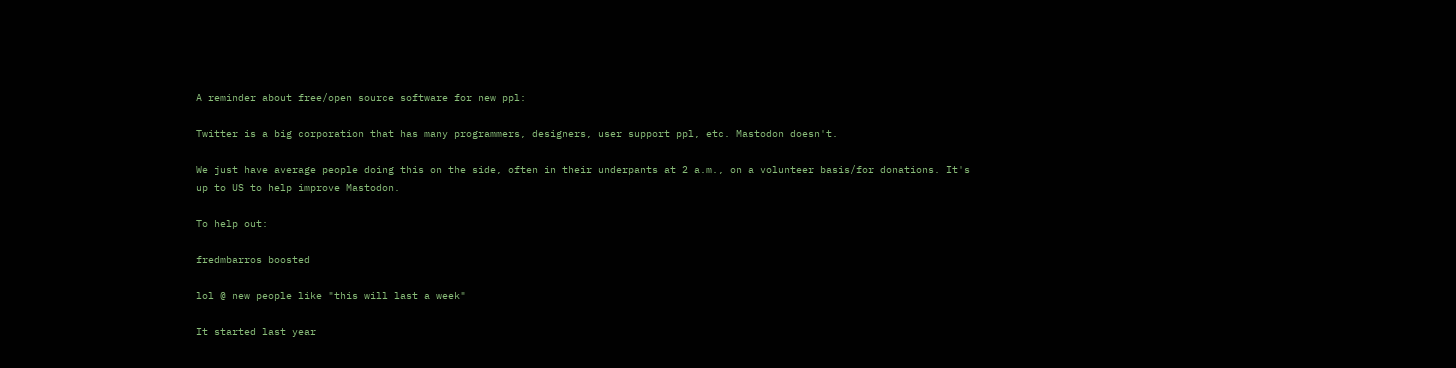A reminder about free/open source software for new ppl:

Twitter is a big corporation that has many programmers, designers, user support ppl, etc. Mastodon doesn't.

We just have average people doing this on the side, often in their underpants at 2 a.m., on a volunteer basis/for donations. It's up to US to help improve Mastodon.

To help out:

fredmbarros boosted

lol @ new people like "this will last a week"

It started last year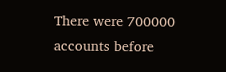There were 700000 accounts before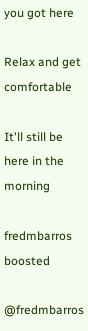you got here

Relax and get comfortable

It'll still be here in the morning

fredmbarros boosted

@fredmbarros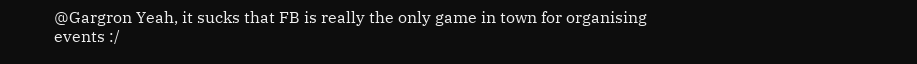@Gargron Yeah, it sucks that FB is really the only game in town for organising events :/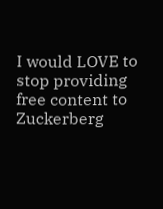I would LOVE to stop providing free content to Zuckerberg